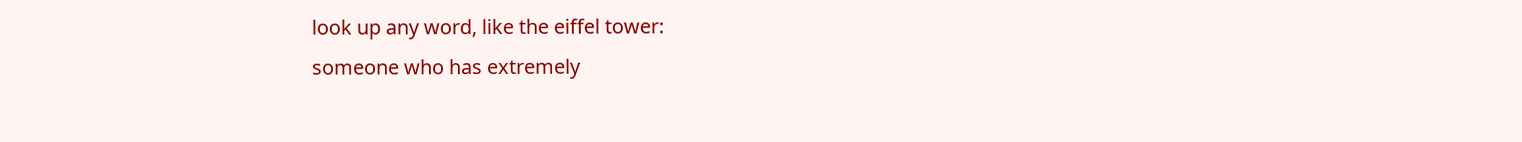look up any word, like the eiffel tower:
someone who has extremely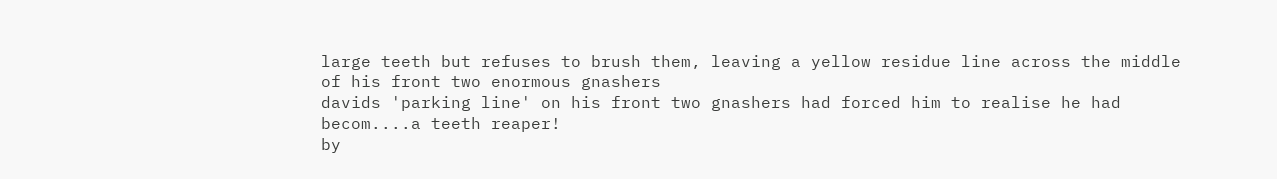large teeth but refuses to brush them, leaving a yellow residue line across the middle of his front two enormous gnashers
davids 'parking line' on his front two gnashers had forced him to realise he had becom....a teeth reaper!
by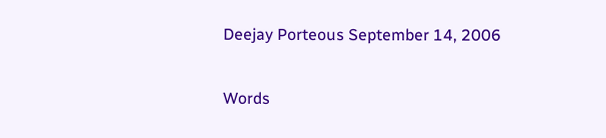Deejay Porteous September 14, 2006

Words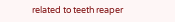related to teeth reaper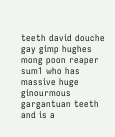teeth david douche gay gimp hughes mong poon reaper
sum1 who has massive huge ginourmous gargantuan teeth and is a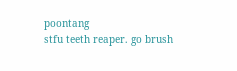poontang
stfu teeth reaper. go brush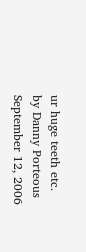ur huge teeth etc.
by Danny Porteous September 12, 2006